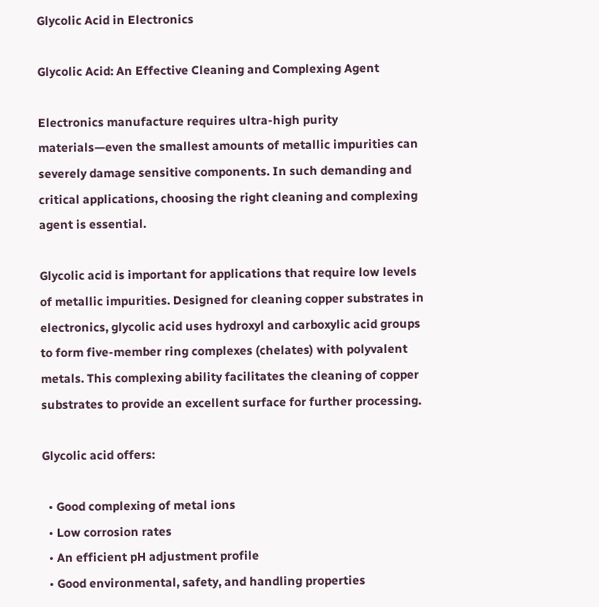Glycolic Acid in Electronics

Glycolic Acid: An Effective Cleaning and Complexing Agent

Electronics manufacture requires ultra-high purity materials—even the smallest amounts of metallic impurities can severely damage sensitive components. In such demanding and critical applications, choosing the right cleaning and complexing agent is essential.

Glycolic acid is important for applications that require low levels of metallic impurities. Designed for cleaning copper substrates in electronics, glycolic acid uses hydroxyl and carboxylic acid groups to form five-member ring complexes (chelates) with polyvalent metals. This complexing ability facilitates the cleaning of copper substrates to provide an excellent surface for further processing.

Glycolic acid offers:

  • Good complexing of metal ions
  • Low corrosion rates
  • An efficient pH adjustment profile
  • Good environmental, safety, and handling properties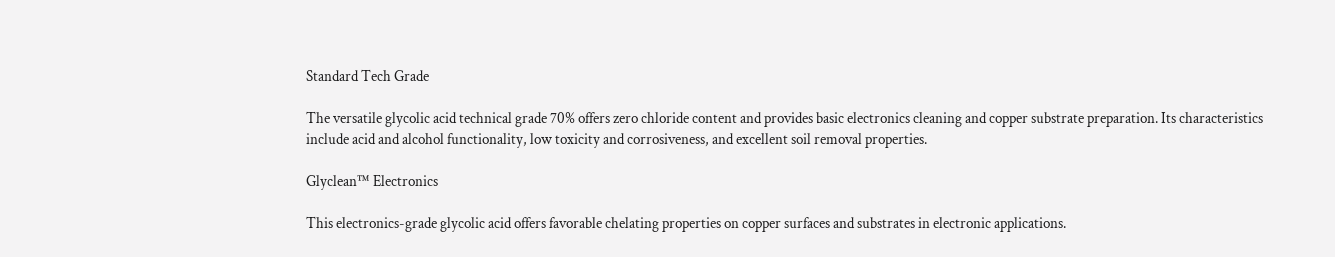Standard Tech Grade

The versatile glycolic acid technical grade 70% offers zero chloride content and provides basic electronics cleaning and copper substrate preparation. Its characteristics include acid and alcohol functionality, low toxicity and corrosiveness, and excellent soil removal properties.

Glyclean™ Electronics

This electronics-grade glycolic acid offers favorable chelating properties on copper surfaces and substrates in electronic applications.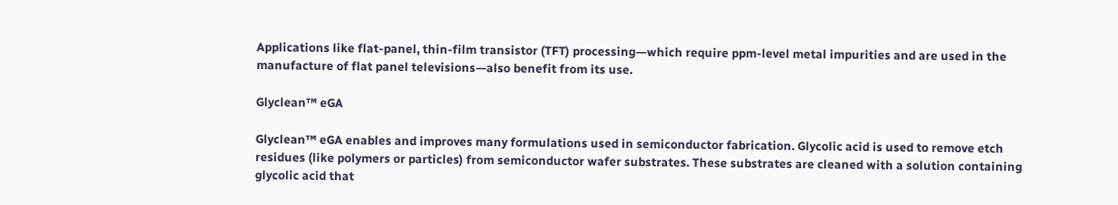Applications like flat-panel, thin-film transistor (TFT) processing—which require ppm-level metal impurities and are used in the manufacture of flat panel televisions—also benefit from its use.

Glyclean™ eGA

Glyclean™ eGA enables and improves many formulations used in semiconductor fabrication. Glycolic acid is used to remove etch residues (like polymers or particles) from semiconductor wafer substrates. These substrates are cleaned with a solution containing glycolic acid that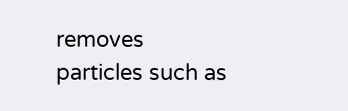removes particles such as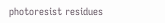photoresist residues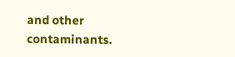and other contaminants.